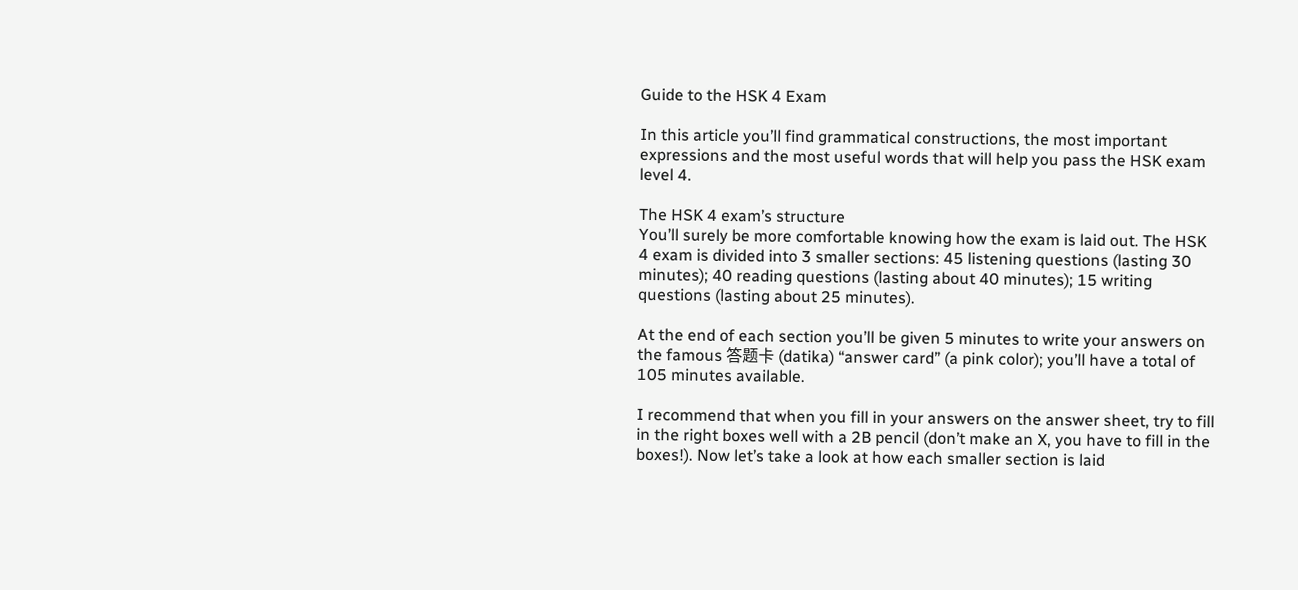Guide to the HSK 4 Exam

In this article you’ll find grammatical constructions, the most important expressions and the most useful words that will help you pass the HSK exam level 4.

The HSK 4 exam’s structure
You’ll surely be more comfortable knowing how the exam is laid out. The HSK 4 exam is divided into 3 smaller sections: 45 listening questions (lasting 30 minutes); 40 reading questions (lasting about 40 minutes); 15 writing questions (lasting about 25 minutes).

At the end of each section you’ll be given 5 minutes to write your answers on the famous 答题卡 (datika) “answer card” (a pink color); you’ll have a total of 105 minutes available.

I recommend that when you fill in your answers on the answer sheet, try to fill in the right boxes well with a 2B pencil (don’t make an X, you have to fill in the boxes!). Now let’s take a look at how each smaller section is laid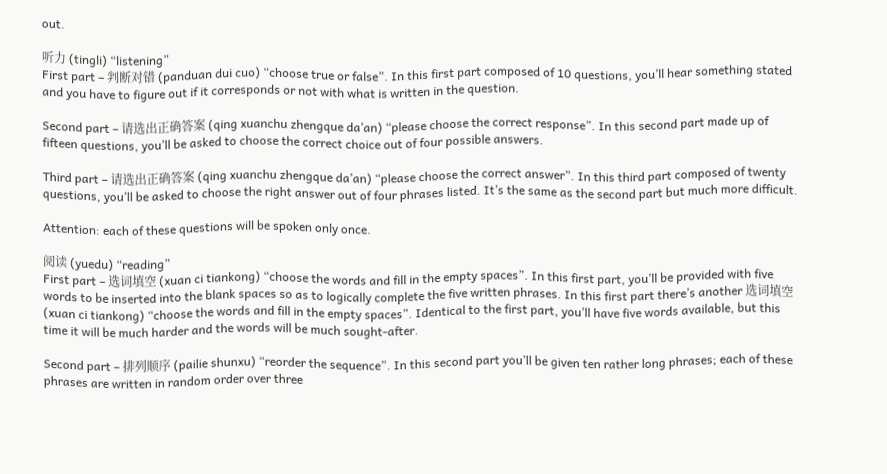out.

听力 (tingli) “listening”
First part – 判断对错 (panduan dui cuo) “choose true or false”. In this first part composed of 10 questions, you’ll hear something stated and you have to figure out if it corresponds or not with what is written in the question.

Second part – 请选出正确答案 (qing xuanchu zhengque da’an) “please choose the correct response”. In this second part made up of fifteen questions, you’ll be asked to choose the correct choice out of four possible answers.

Third part – 请选出正确答案 (qing xuanchu zhengque da’an) “please choose the correct answer”. In this third part composed of twenty questions, you’ll be asked to choose the right answer out of four phrases listed. It’s the same as the second part but much more difficult.

Attention: each of these questions will be spoken only once.

阅读 (yuedu) “reading”
First part – 选词填空 (xuan ci tiankong) “choose the words and fill in the empty spaces”. In this first part, you’ll be provided with five words to be inserted into the blank spaces so as to logically complete the five written phrases. In this first part there’s another 选词填空 (xuan ci tiankong) “choose the words and fill in the empty spaces”. Identical to the first part, you’ll have five words available, but this time it will be much harder and the words will be much sought-after.

Second part – 排列顺序 (pailie shunxu) “reorder the sequence”. In this second part you’ll be given ten rather long phrases; each of these phrases are written in random order over three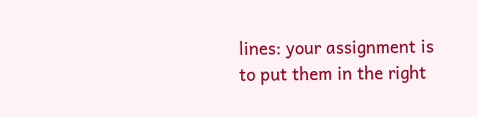lines: your assignment is to put them in the right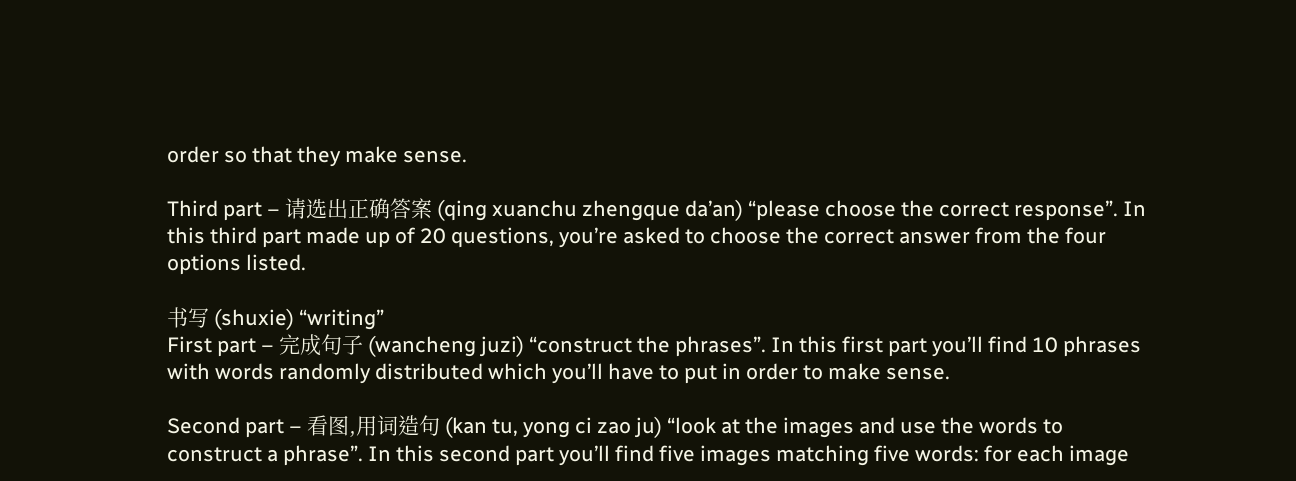order so that they make sense.

Third part – 请选出正确答案 (qing xuanchu zhengque da’an) “please choose the correct response”. In this third part made up of 20 questions, you’re asked to choose the correct answer from the four options listed.

书写 (shuxie) “writing”
First part – 完成句子 (wancheng juzi) “construct the phrases”. In this first part you’ll find 10 phrases with words randomly distributed which you’ll have to put in order to make sense.

Second part – 看图,用词造句 (kan tu, yong ci zao ju) “look at the images and use the words to construct a phrase”. In this second part you’ll find five images matching five words: for each image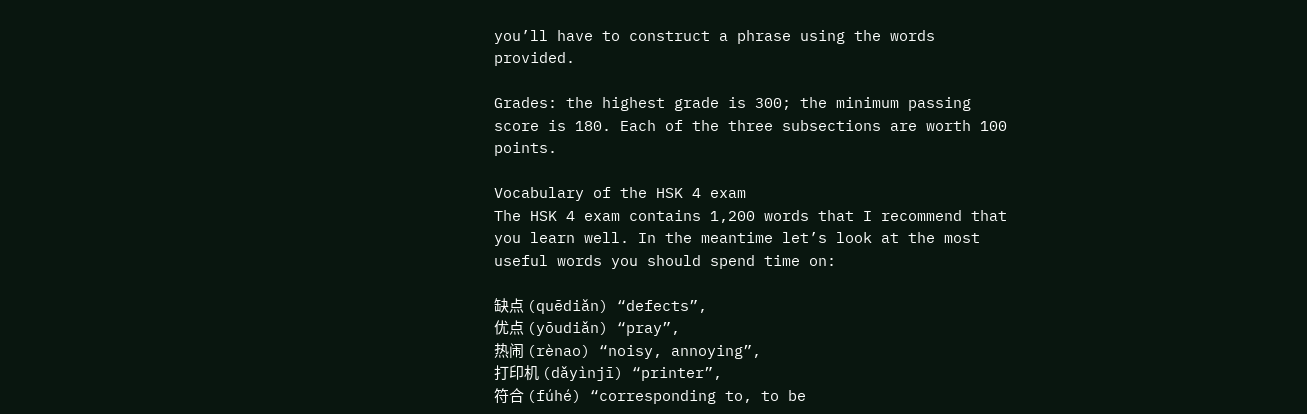you’ll have to construct a phrase using the words provided.

Grades: the highest grade is 300; the minimum passing score is 180. Each of the three subsections are worth 100 points.

Vocabulary of the HSK 4 exam
The HSK 4 exam contains 1,200 words that I recommend that you learn well. In the meantime let’s look at the most useful words you should spend time on:

缺点 (quēdiǎn) “defects”,
优点 (yōudiǎn) “pray”,
热闹 (rènao) “noisy, annoying”,
打印机 (dǎyìnjī) “printer”,
符合 (fúhé) “corresponding to, to be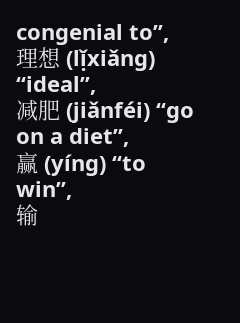congenial to”,
理想 (lị̌xiǎng) “ideal”,
减肥 (jiǎnféi) “go on a diet”,
赢 (yíng) “to win”,
输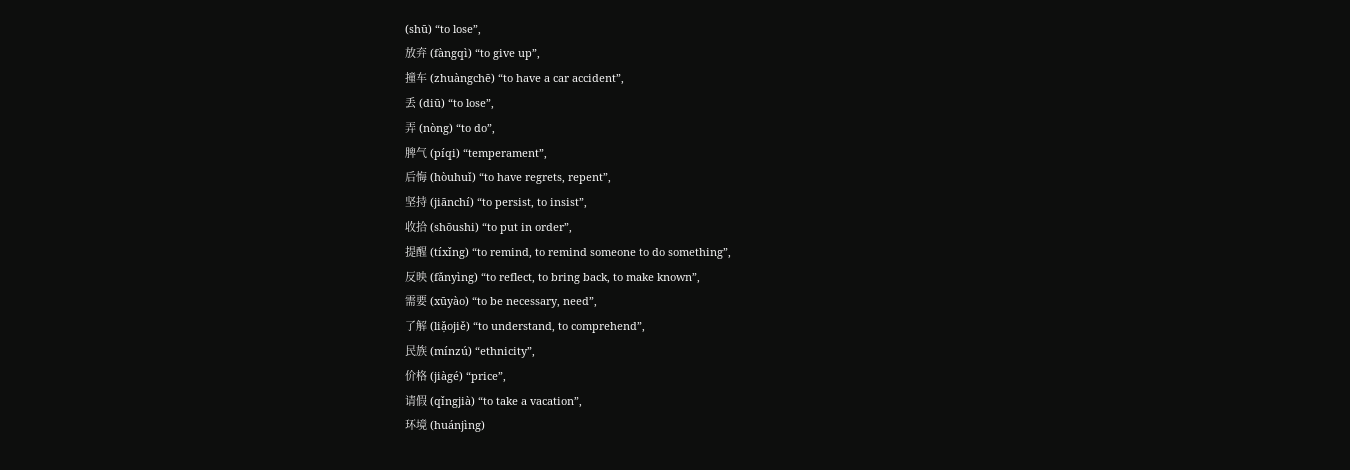(shū) “to lose”,
放弃 (fàngqì) “to give up”,
撞车 (zhuàngchē) “to have a car accident”,
丢 (diū) “to lose”,
弄 (nòng) “to do”,
脾气 (píqi) “temperament”,
后悔 (hòuhuǐ) “to have regrets, repent”,
坚持 (jiānchí) “to persist, to insist”,
收拾 (shōushi) “to put in order”,
提醒 (tíxǐng) “to remind, to remind someone to do something”,
反映 (fǎnyìng) “to reflect, to bring back, to make known”,
需要 (xūyào) “to be necessary, need”,
了解 (liạ̌ojiě) “to understand, to comprehend”,
民族 (mínzú) “ethnicity”,
价格 (jiàgé) “price”,
请假 (qǐngjià) “to take a vacation”,
环境 (huánjìng)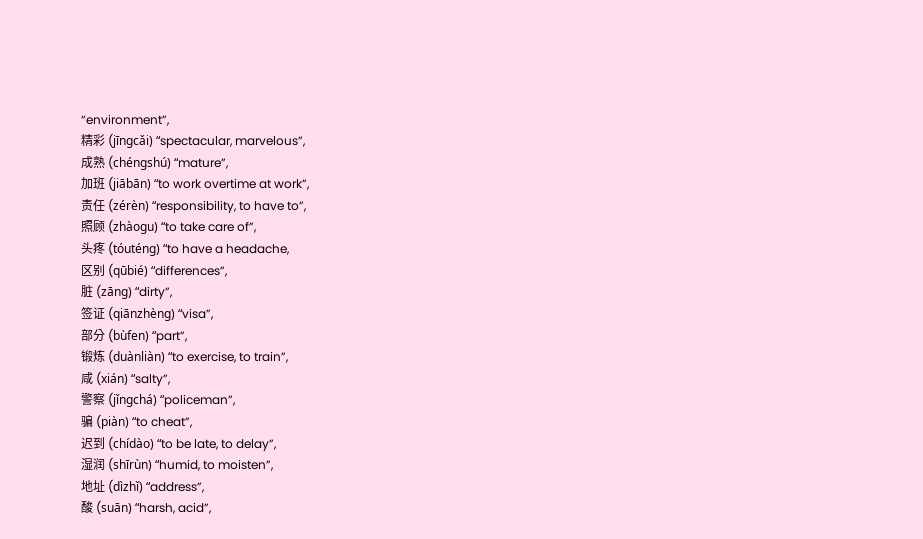“environment”,
精彩 (jīngcǎi) “spectacular, marvelous”,
成熟 (chéngshú) “mature”,
加班 (jiābān) “to work overtime at work”,
责任 (zérèn) “responsibility, to have to”,
照顾 (zhàogu) “to take care of”,
头疼 (tóuténg) “to have a headache,
区别 (qūbié) “differences”,
脏 (zāng) “dirty”,
签证 (qiānzhèng) “visa”,
部分 (bùfen) “part”,
锻炼 (duànliàn) “to exercise, to train”,
咸 (xián) “salty”,
警察 (jǐngchá) “policeman”,
骗 (piàn) “to cheat”,
迟到 (chídào) “to be late, to delay”,
湿润 (shīrùn) “humid, to moisten”,
地址 (dìzhǐ) “address”,
酸 (suān) “harsh, acid”,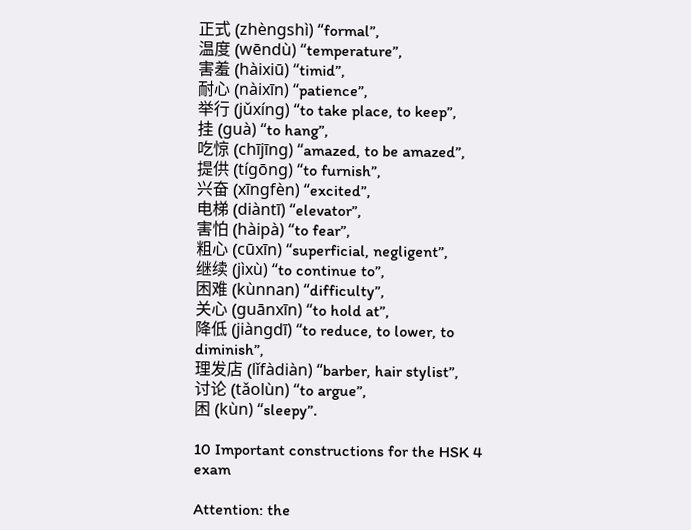正式 (zhèngshì) “formal”,
温度 (wēndù) “temperature”,
害羞 (hàixiū) “timid”,
耐心 (nàixīn) “patience”,
举行 (jǔxíng) “to take place, to keep”,
挂 (guà) “to hang”,
吃惊 (chījīng) “amazed, to be amazed”,
提供 (tígōng) “to furnish”,
兴奋 (xīngfèn) “excited”,
电梯 (diàntī) “elevator”,
害怕 (hàipà) “to fear”,
粗心 (cūxīn) “superficial, negligent”,
继续 (jìxù) “to continue to”,
困难 (kùnnan) “difficulty”,
关心 (guānxīn) “to hold at”,
降低 (jiàngdī) “to reduce, to lower, to diminish”,
理发店 (lǐfàdiàn) “barber, hair stylist”,
讨论 (tǎolùn) “to argue”,
困 (kùn) “sleepy”.

10 Important constructions for the HSK 4 exam

Attention: the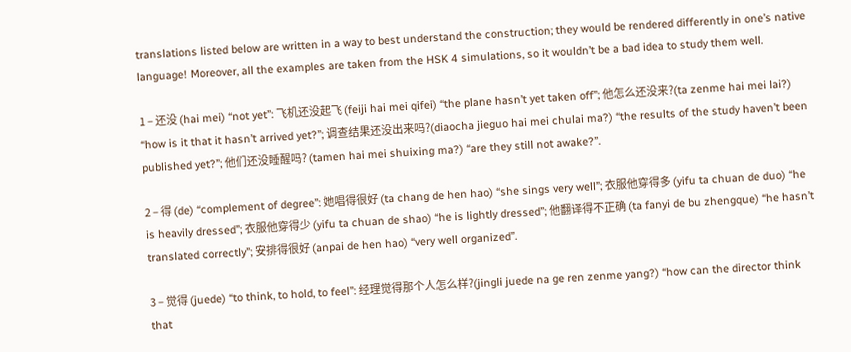translations listed below are written in a way to best understand the construction; they would be rendered differently in one’s native language! Moreover, all the examples are taken from the HSK 4 simulations, so it wouldn’t be a bad idea to study them well.

1 – 还没 (hai mei) “not yet”: 飞机还没起飞 (feiji hai mei qifei) “the plane hasn’t yet taken off”; 他怎么还没来?(ta zenme hai mei lai?) “how is it that it hasn’t arrived yet?”; 调查结果还没出来吗?(diaocha jieguo hai mei chulai ma?) “the results of the study haven’t been published yet?”; 他们还没睡醒吗? (tamen hai mei shuixing ma?) “are they still not awake?”.

2 – 得 (de) “complement of degree”: 她唱得很好 (ta chang de hen hao) “she sings very well”; 衣服他穿得多 (yifu ta chuan de duo) “he is heavily dressed”; 衣服他穿得少 (yifu ta chuan de shao) “he is lightly dressed”; 他翻译得不正确 (ta fanyi de bu zhengque) “he hasn’t translated correctly”; 安排得很好 (anpai de hen hao) “very well organized”.

3 – 觉得 (juede) “to think, to hold, to feel”: 经理觉得那个人怎么样?(jingli juede na ge ren zenme yang?) “how can the director think that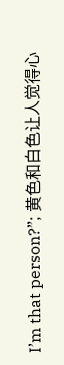I’m that person?”; 黄色和白色让人觉得心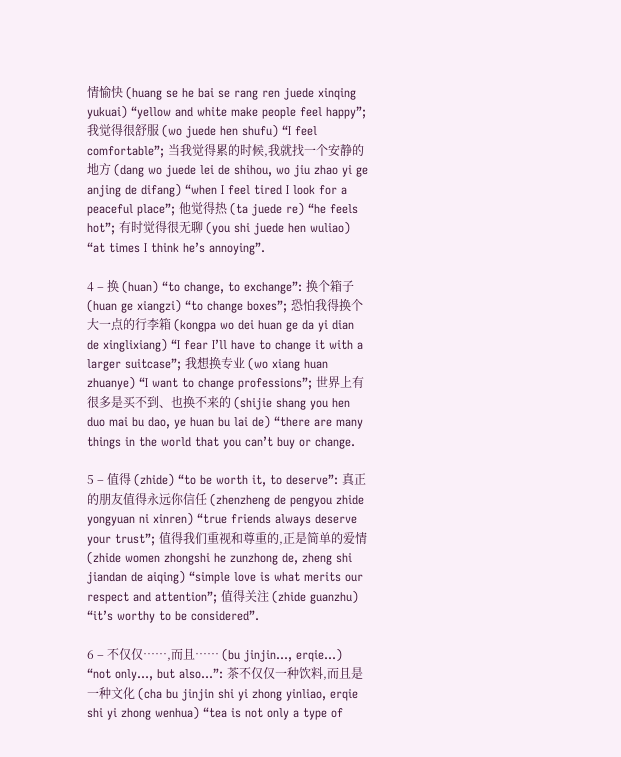情愉快 (huang se he bai se rang ren juede xinqing yukuai) “yellow and white make people feel happy”; 我觉得很舒服 (wo juede hen shufu) “I feel comfortable”; 当我觉得累的时候,我就找一个安静的地方 (dang wo juede lei de shihou, wo jiu zhao yi ge anjing de difang) “when I feel tired I look for a peaceful place”; 他觉得热 (ta juede re) “he feels hot”; 有时觉得很无聊 (you shi juede hen wuliao) “at times I think he’s annoying”.

4 – 换 (huan) “to change, to exchange”: 换个箱子 (huan ge xiangzi) “to change boxes”; 恐怕我得换个大一点的行李箱 (kongpa wo dei huan ge da yi dian de xinglixiang) “I fear I’ll have to change it with a larger suitcase”; 我想换专业 (wo xiang huan zhuanye) “I want to change professions”; 世界上有很多是买不到、也换不来的 (shijie shang you hen duo mai bu dao, ye huan bu lai de) “there are many things in the world that you can’t buy or change.

5 – 值得 (zhide) “to be worth it, to deserve”: 真正的朋友值得永远你信任 (zhenzheng de pengyou zhide yongyuan ni xinren) “true friends always deserve your trust”; 值得我们重视和尊重的,正是简单的爱情 (zhide women zhongshi he zunzhong de, zheng shi jiandan de aiqing) “simple love is what merits our respect and attention”; 值得关注 (zhide guanzhu) “it’s worthy to be considered”.

6 – 不仅仅……,而且…… (bu jinjin…, erqie…) “not only…, but also…”: 茶不仅仅一种饮料,而且是一种文化 (cha bu jinjin shi yi zhong yinliao, erqie shi yi zhong wenhua) “tea is not only a type of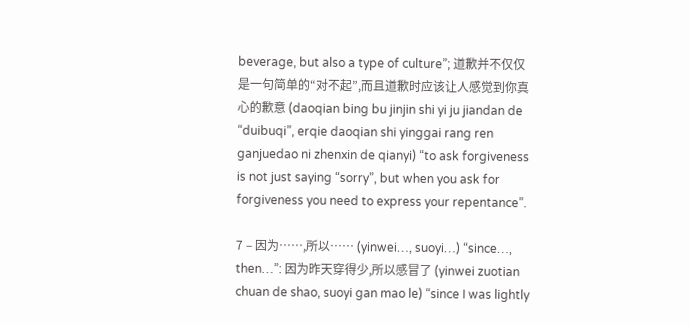beverage, but also a type of culture”; 道歉并不仅仅是一句简单的“对不起”,而且道歉时应该让人感觉到你真心的歉意 (daoqian bing bu jinjin shi yi ju jiandan de “duibuqi”, erqie daoqian shi yinggai rang ren ganjuedao ni zhenxin de qianyi) “to ask forgiveness is not just saying “sorry”, but when you ask for forgiveness you need to express your repentance”.

7 – 因为……,所以…… (yinwei…, suoyi…) “since…, then…”: 因为昨天穿得少,所以感冒了 (yinwei zuotian chuan de shao, suoyi gan mao le) “since I was lightly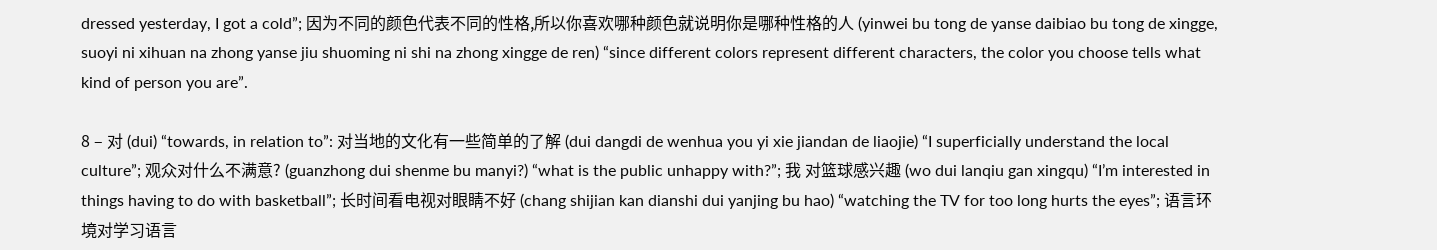dressed yesterday, I got a cold”; 因为不同的颜色代表不同的性格,所以你喜欢哪种颜色就说明你是哪种性格的人 (yinwei bu tong de yanse daibiao bu tong de xingge, suoyi ni xihuan na zhong yanse jiu shuoming ni shi na zhong xingge de ren) “since different colors represent different characters, the color you choose tells what kind of person you are”.

8 – 对 (dui) “towards, in relation to”: 对当地的文化有一些简单的了解 (dui dangdi de wenhua you yi xie jiandan de liaojie) “I superficially understand the local culture”; 观众对什么不满意? (guanzhong dui shenme bu manyi?) “what is the public unhappy with?”; 我 对篮球感兴趣 (wo dui lanqiu gan xingqu) “I’m interested in things having to do with basketball”; 长时间看电视对眼睛不好 (chang shijian kan dianshi dui yanjing bu hao) “watching the TV for too long hurts the eyes”; 语言环境对学习语言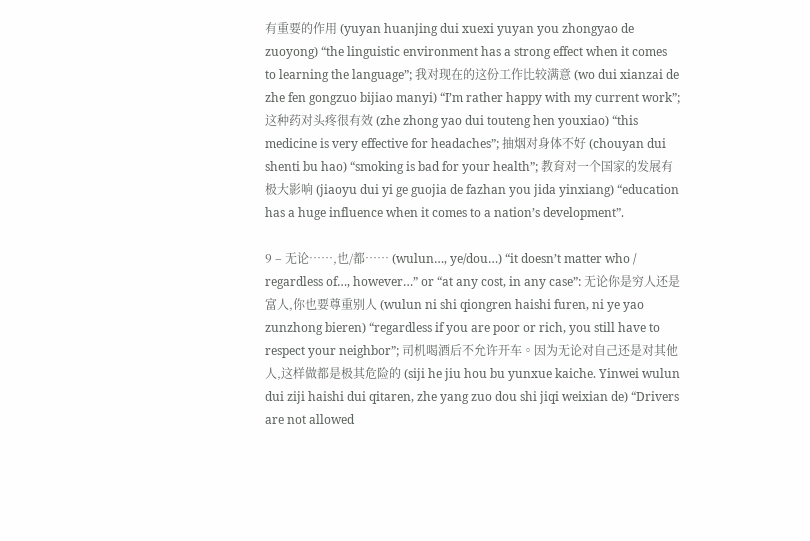有重要的作用 (yuyan huanjing dui xuexi yuyan you zhongyao de zuoyong) “the linguistic environment has a strong effect when it comes to learning the language”; 我对现在的这份工作比较满意 (wo dui xianzai de zhe fen gongzuo bijiao manyi) “I’m rather happy with my current work”; 这种药对头疼很有效 (zhe zhong yao dui touteng hen youxiao) “this medicine is very effective for headaches”; 抽烟对身体不好 (chouyan dui shenti bu hao) “smoking is bad for your health”; 教育对一个国家的发展有极大影响 (jiaoyu dui yi ge guojia de fazhan you jida yinxiang) “education has a huge influence when it comes to a nation’s development”.

9 – 无论……,也/都…… (wulun…, ye/dou…) “it doesn’t matter who / regardless of…, however…” or “at any cost, in any case”: 无论你是穷人还是富人,你也要尊重别人 (wulun ni shi qiongren haishi furen, ni ye yao zunzhong bieren) “regardless if you are poor or rich, you still have to respect your neighbor”; 司机喝酒后不允许开车。因为无论对自己还是对其他人,这样做都是极其危险的 (siji he jiu hou bu yunxue kaiche. Yinwei wulun dui ziji haishi dui qitaren, zhe yang zuo dou shi jiqi weixian de) “Drivers are not allowed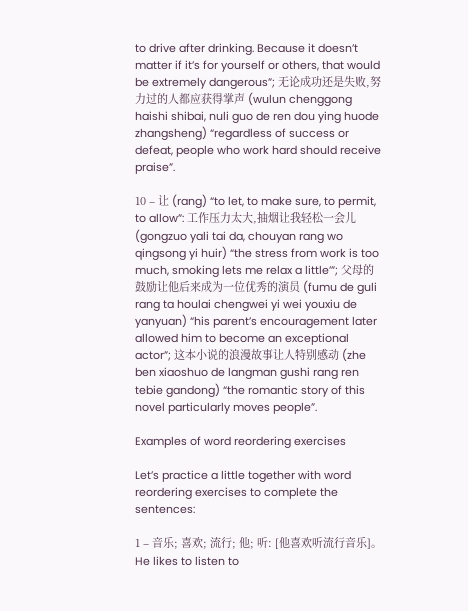to drive after drinking. Because it doesn’t matter if it’s for yourself or others, that would be extremely dangerous”; 无论成功还是失败,努力过的人都应获得掌声 (wulun chenggong haishi shibai, nuli guo de ren dou ying huode zhangsheng) “regardless of success or defeat, people who work hard should receive praise”.

10 – 让 (rang) “to let, to make sure, to permit, to allow”: 工作压力太大,抽烟让我轻松一会儿 (gongzuo yali tai da, chouyan rang wo qingsong yi huir) “the stress from work is too much, smoking lets me relax a little’”; 父母的鼓励让他后来成为一位优秀的演员 (fumu de guli rang ta houlai chengwei yi wei youxiu de yanyuan) “his parent’s encouragement later allowed him to become an exceptional actor”; 这本小说的浪漫故事让人特别感动 (zhe ben xiaoshuo de langman gushi rang ren tebie gandong) “the romantic story of this novel particularly moves people”.

Examples of word reordering exercises

Let’s practice a little together with word reordering exercises to complete the sentences:

1 – 音乐; 喜欢; 流行; 他; 听: [他喜欢听流行音乐]。
He likes to listen to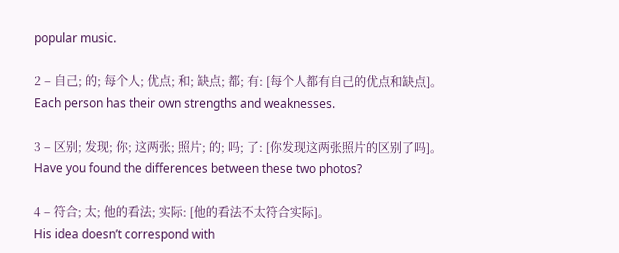popular music.

2 – 自己; 的; 每个人; 优点; 和; 缺点; 都; 有: [每个人都有自己的优点和缺点]。
Each person has their own strengths and weaknesses.

3 – 区别; 发现; 你; 这两张; 照片; 的; 吗; 了: [你发现这两张照片的区别了吗]。
Have you found the differences between these two photos?

4 – 符合; 太; 他的看法; 实际: [他的看法不太符合实际]。
His idea doesn’t correspond with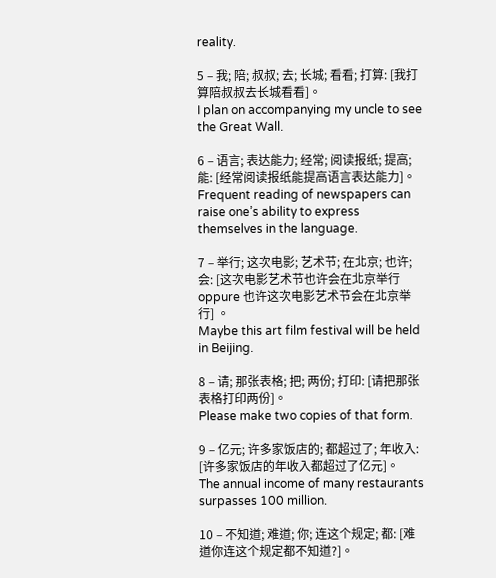reality.

5 – 我; 陪; 叔叔; 去; 长城; 看看; 打算: [我打算陪叔叔去长城看看]。
I plan on accompanying my uncle to see the Great Wall.

6 – 语言; 表达能力; 经常; 阅读报纸; 提高; 能: [经常阅读报纸能提高语言表达能力]。
Frequent reading of newspapers can raise one’s ability to express themselves in the language.

7 – 举行; 这次电影; 艺术节; 在北京; 也许; 会: [这次电影艺术节也许会在北京举行oppure 也许这次电影艺术节会在北京举行] 。
Maybe this art film festival will be held in Beijing.

8 – 请; 那张表格; 把; 两份; 打印: [请把那张表格打印两份]。
Please make two copies of that form.

9 – 亿元; 许多家饭店的; 都超过了; 年收入: [许多家饭店的年收入都超过了亿元]。
The annual income of many restaurants surpasses 100 million.

10 – 不知道; 难道; 你; 连这个规定; 都: [难道你连这个规定都不知道?]。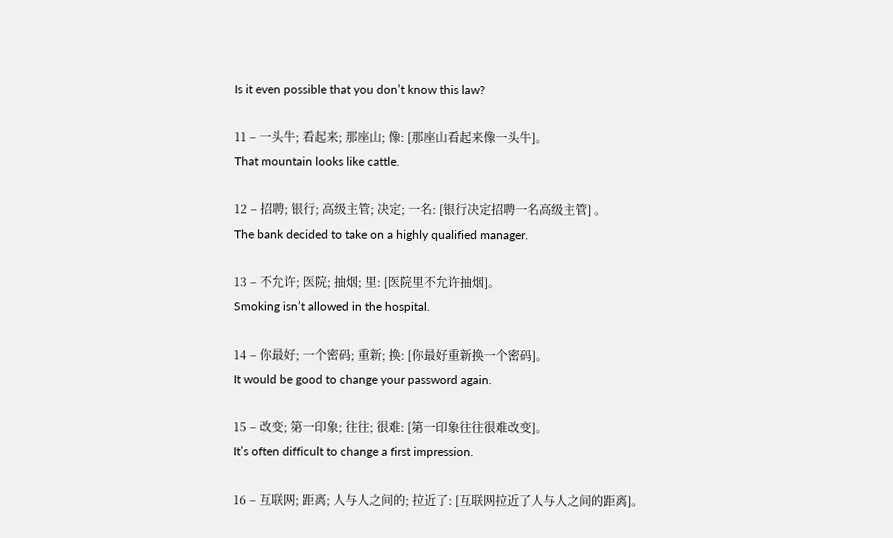Is it even possible that you don’t know this law?

11 – 一头牛; 看起来; 那座山; 像: [那座山看起来像一头牛]。
That mountain looks like cattle.

12 – 招聘; 银行; 高级主管; 决定; 一名: [银行决定招聘一名高级主管] 。
The bank decided to take on a highly qualified manager.

13 – 不允许; 医院; 抽烟; 里: [医院里不允许抽烟]。
Smoking isn’t allowed in the hospital.

14 – 你最好; 一个密码; 重新; 换: [你最好重新换一个密码]。
It would be good to change your password again.

15 – 改变; 第一印象; 往往; 很难: [第一印象往往很难改变]。
It’s often difficult to change a first impression.

16 – 互联网; 距离; 人与人之间的; 拉近了: [互联网拉近了人与人之间的距离]。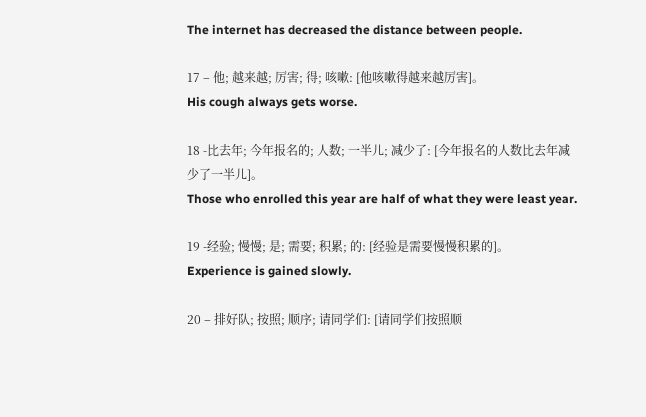The internet has decreased the distance between people.

17 – 他; 越来越; 厉害; 得; 咳嗽: [他咳嗽得越来越厉害]。
His cough always gets worse.

18 -比去年; 今年报名的; 人数; 一半儿; 减少了: [今年报名的人数比去年减少了一半儿]。
Those who enrolled this year are half of what they were least year.

19 -经验; 慢慢; 是; 需要; 积累; 的: [经验是需要慢慢积累的]。
Experience is gained slowly.

20 – 排好队; 按照; 顺序; 请同学们: [请同学们按照顺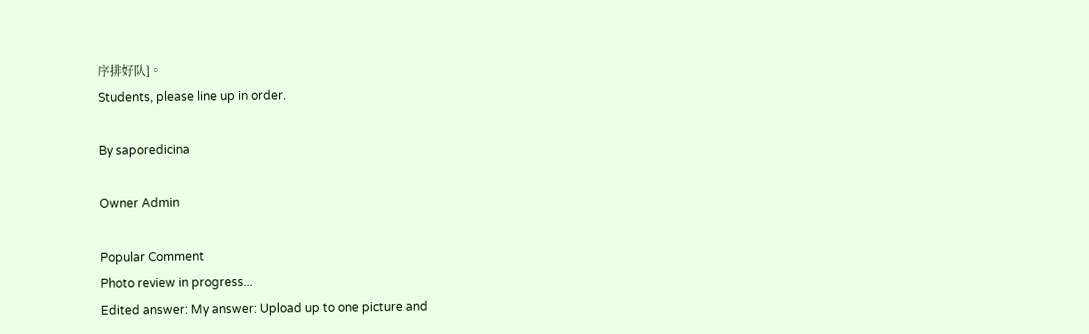序排好队]。
Students, please line up in order.

By saporedicina

Owner Admin

Popular Comment
Photo review in progress...
Edited answer: My answer: Upload up to one picture and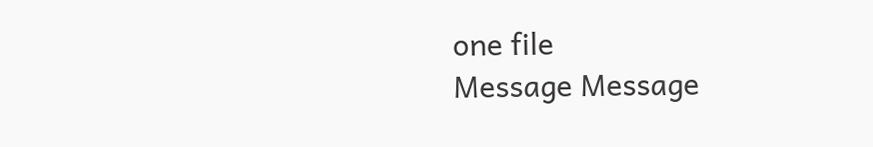one file
Message Message